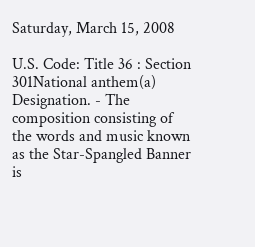Saturday, March 15, 2008

U.S. Code: Title 36 : Section 301National anthem(a) Designation. - The composition consisting of the words and music known as the Star-Spangled Banner is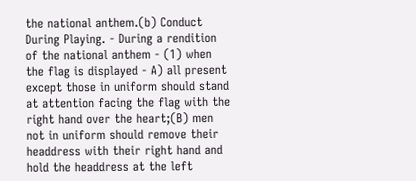the national anthem.(b) Conduct During Playing. - During a rendition of the national anthem - (1) when the flag is displayed - A) all present except those in uniform should stand at attention facing the flag with the right hand over the heart;(B) men not in uniform should remove their headdress with their right hand and hold the headdress at the left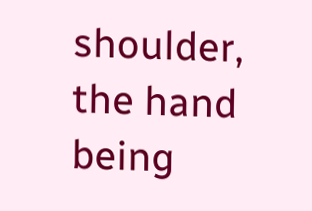shoulder, the hand being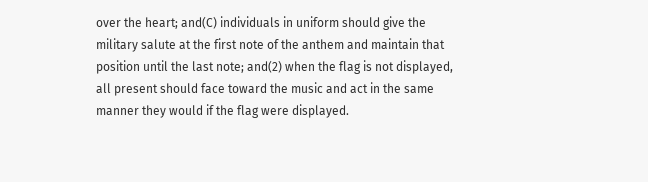over the heart; and(C) individuals in uniform should give the military salute at the first note of the anthem and maintain that position until the last note; and(2) when the flag is not displayed, all present should face toward the music and act in the same manner they would if the flag were displayed.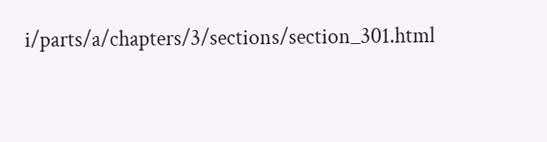i/parts/a/chapters/3/sections/section_301.html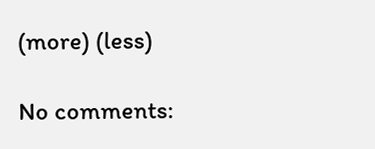(more) (less)

No comments: